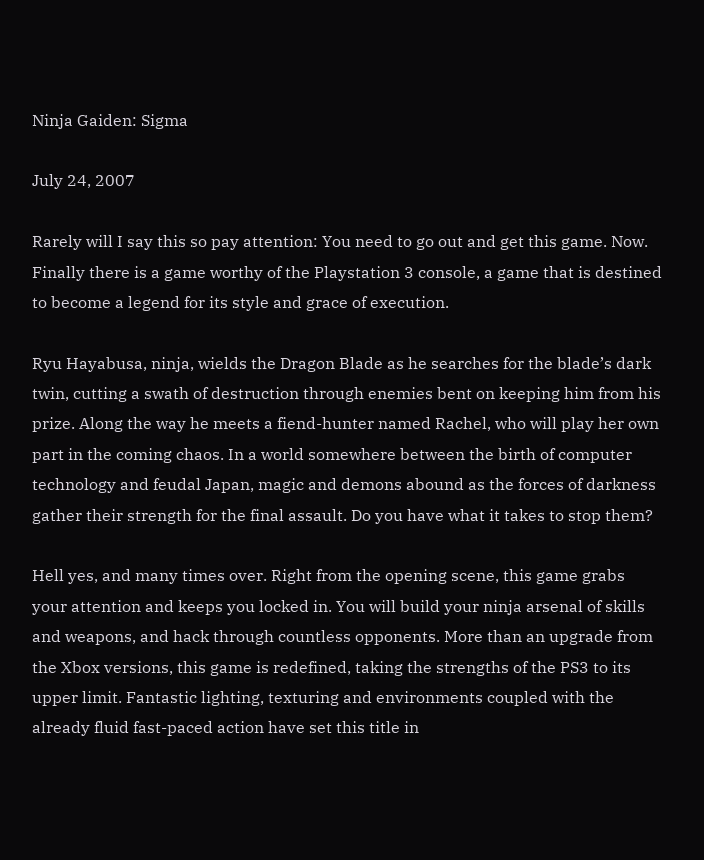Ninja Gaiden: Sigma

July 24, 2007

Rarely will I say this so pay attention: You need to go out and get this game. Now. Finally there is a game worthy of the Playstation 3 console, a game that is destined to become a legend for its style and grace of execution.

Ryu Hayabusa, ninja, wields the Dragon Blade as he searches for the blade’s dark twin, cutting a swath of destruction through enemies bent on keeping him from his prize. Along the way he meets a fiend-hunter named Rachel, who will play her own part in the coming chaos. In a world somewhere between the birth of computer technology and feudal Japan, magic and demons abound as the forces of darkness gather their strength for the final assault. Do you have what it takes to stop them?

Hell yes, and many times over. Right from the opening scene, this game grabs your attention and keeps you locked in. You will build your ninja arsenal of skills and weapons, and hack through countless opponents. More than an upgrade from the Xbox versions, this game is redefined, taking the strengths of the PS3 to its upper limit. Fantastic lighting, texturing and environments coupled with the already fluid fast-paced action have set this title in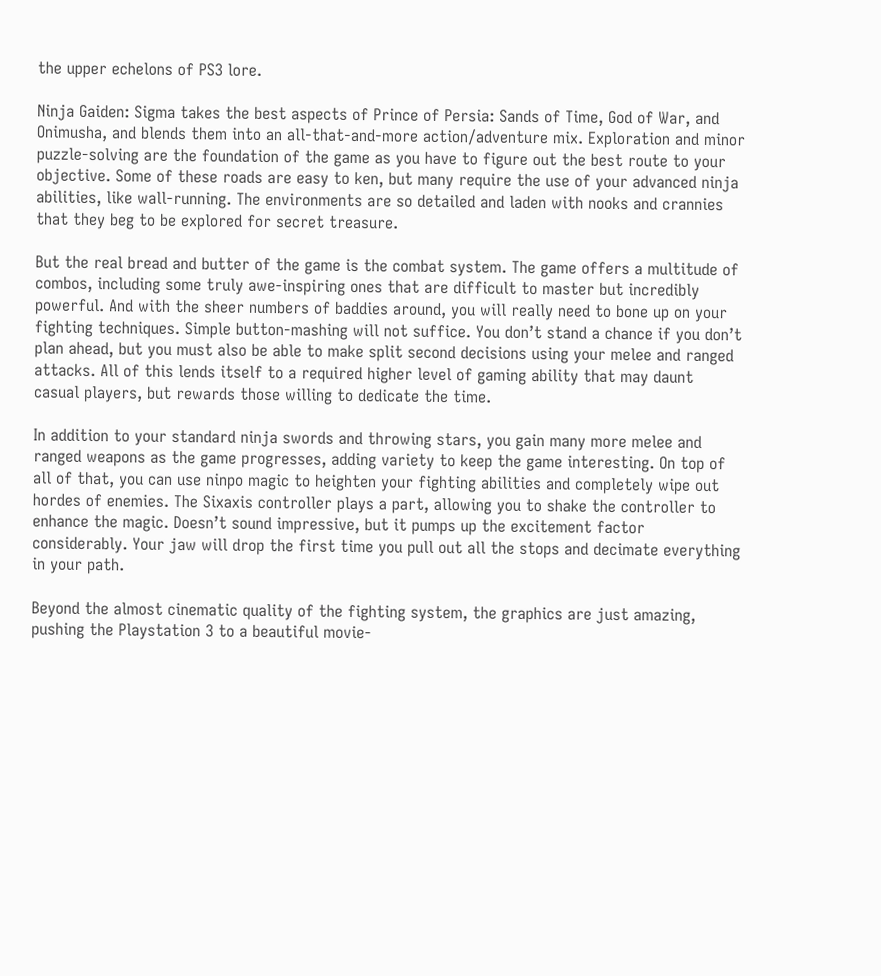the upper echelons of PS3 lore.

Ninja Gaiden: Sigma takes the best aspects of Prince of Persia: Sands of Time, God of War, and Onimusha, and blends them into an all-that-and-more action/adventure mix. Exploration and minor puzzle-solving are the foundation of the game as you have to figure out the best route to your objective. Some of these roads are easy to ken, but many require the use of your advanced ninja abilities, like wall-running. The environments are so detailed and laden with nooks and crannies that they beg to be explored for secret treasure.

But the real bread and butter of the game is the combat system. The game offers a multitude of combos, including some truly awe-inspiring ones that are difficult to master but incredibly powerful. And with the sheer numbers of baddies around, you will really need to bone up on your fighting techniques. Simple button-mashing will not suffice. You don’t stand a chance if you don’t plan ahead, but you must also be able to make split second decisions using your melee and ranged attacks. All of this lends itself to a required higher level of gaming ability that may daunt casual players, but rewards those willing to dedicate the time.

In addition to your standard ninja swords and throwing stars, you gain many more melee and ranged weapons as the game progresses, adding variety to keep the game interesting. On top of all of that, you can use ninpo magic to heighten your fighting abilities and completely wipe out hordes of enemies. The Sixaxis controller plays a part, allowing you to shake the controller to enhance the magic. Doesn’t sound impressive, but it pumps up the excitement factor considerably. Your jaw will drop the first time you pull out all the stops and decimate everything in your path.

Beyond the almost cinematic quality of the fighting system, the graphics are just amazing, pushing the Playstation 3 to a beautiful movie-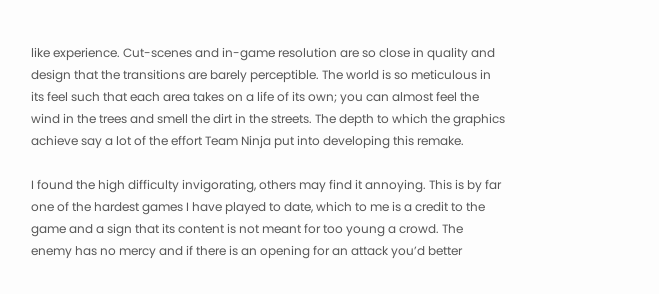like experience. Cut-scenes and in-game resolution are so close in quality and design that the transitions are barely perceptible. The world is so meticulous in its feel such that each area takes on a life of its own; you can almost feel the wind in the trees and smell the dirt in the streets. The depth to which the graphics achieve say a lot of the effort Team Ninja put into developing this remake.

I found the high difficulty invigorating, others may find it annoying. This is by far one of the hardest games I have played to date, which to me is a credit to the game and a sign that its content is not meant for too young a crowd. The enemy has no mercy and if there is an opening for an attack you’d better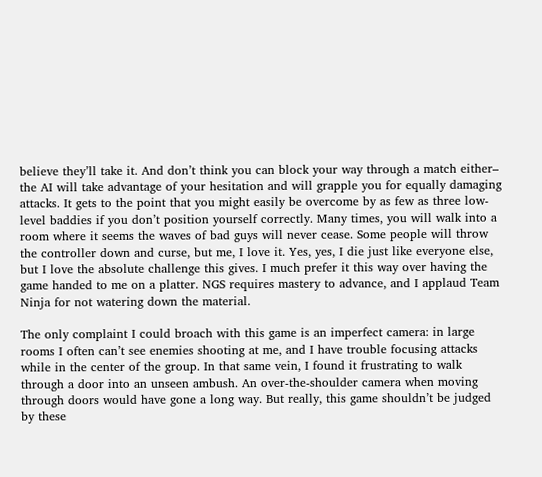believe they’ll take it. And don’t think you can block your way through a match either– the AI will take advantage of your hesitation and will grapple you for equally damaging attacks. It gets to the point that you might easily be overcome by as few as three low-level baddies if you don’t position yourself correctly. Many times, you will walk into a room where it seems the waves of bad guys will never cease. Some people will throw the controller down and curse, but me, I love it. Yes, yes, I die just like everyone else, but I love the absolute challenge this gives. I much prefer it this way over having the game handed to me on a platter. NGS requires mastery to advance, and I applaud Team Ninja for not watering down the material.

The only complaint I could broach with this game is an imperfect camera: in large rooms I often can’t see enemies shooting at me, and I have trouble focusing attacks while in the center of the group. In that same vein, I found it frustrating to walk through a door into an unseen ambush. An over-the-shoulder camera when moving through doors would have gone a long way. But really, this game shouldn’t be judged by these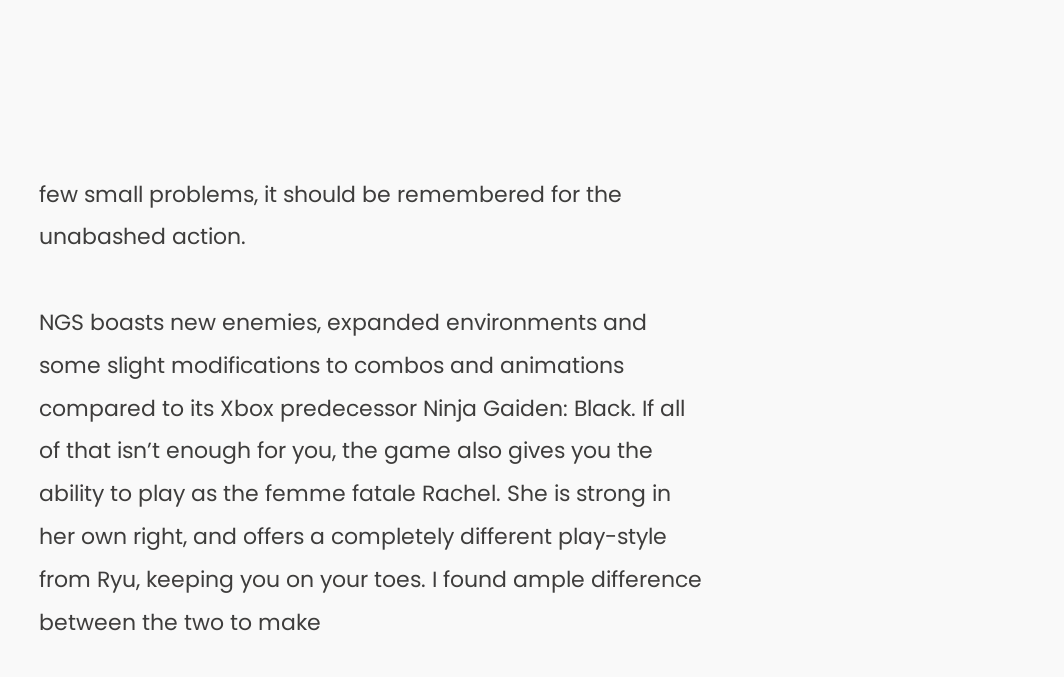few small problems, it should be remembered for the unabashed action.

NGS boasts new enemies, expanded environments and some slight modifications to combos and animations compared to its Xbox predecessor Ninja Gaiden: Black. If all of that isn’t enough for you, the game also gives you the ability to play as the femme fatale Rachel. She is strong in her own right, and offers a completely different play-style from Ryu, keeping you on your toes. I found ample difference between the two to make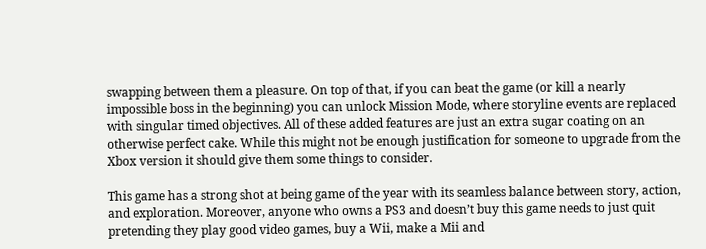swapping between them a pleasure. On top of that, if you can beat the game (or kill a nearly impossible boss in the beginning) you can unlock Mission Mode, where storyline events are replaced with singular timed objectives. All of these added features are just an extra sugar coating on an otherwise perfect cake. While this might not be enough justification for someone to upgrade from the Xbox version it should give them some things to consider.

This game has a strong shot at being game of the year with its seamless balance between story, action, and exploration. Moreover, anyone who owns a PS3 and doesn’t buy this game needs to just quit pretending they play good video games, buy a Wii, make a Mii and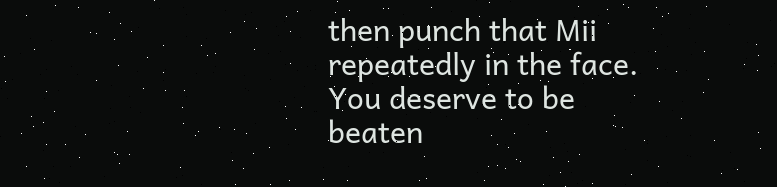then punch that Mii repeatedly in the face. You deserve to be beaten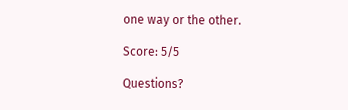one way or the other.

Score: 5/5

Questions?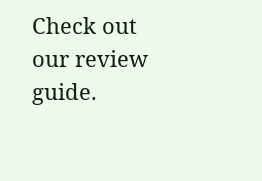Check out our review guide.